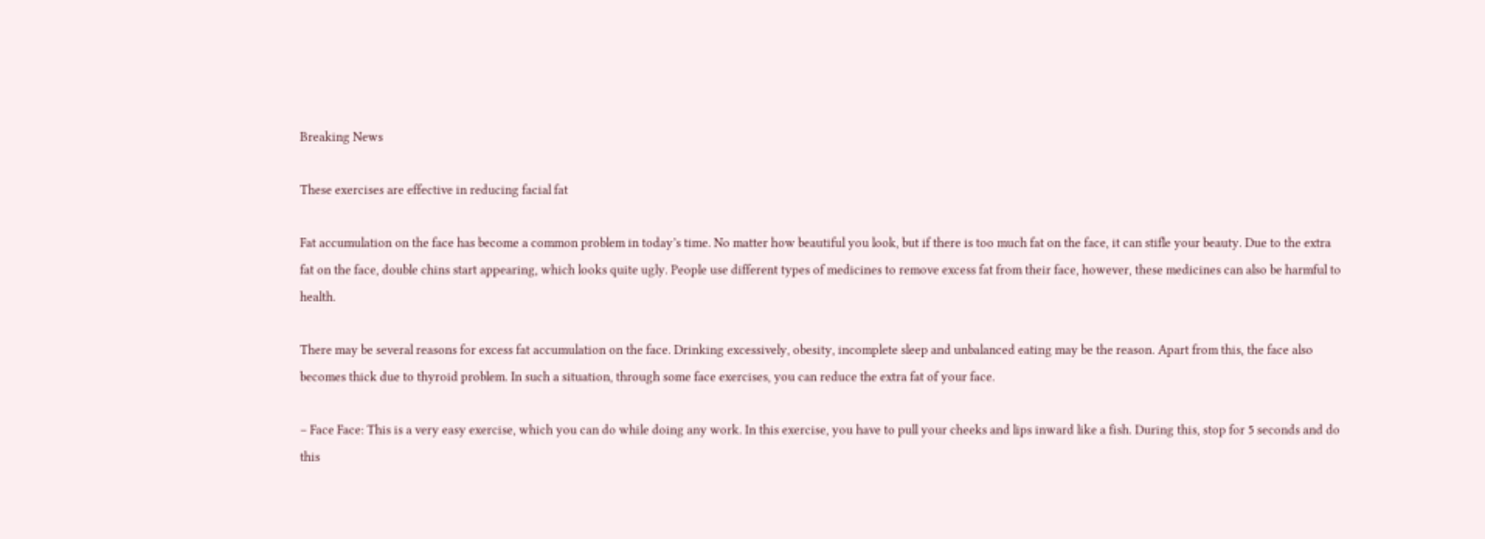Breaking News

These exercises are effective in reducing facial fat

Fat accumulation on the face has become a common problem in today’s time. No matter how beautiful you look, but if there is too much fat on the face, it can stifle your beauty. Due to the extra fat on the face, double chins start appearing, which looks quite ugly. People use different types of medicines to remove excess fat from their face, however, these medicines can also be harmful to health.

There may be several reasons for excess fat accumulation on the face. Drinking excessively, obesity, incomplete sleep and unbalanced eating may be the reason. Apart from this, the face also becomes thick due to thyroid problem. In such a situation, through some face exercises, you can reduce the extra fat of your face.

– Face Face: This is a very easy exercise, which you can do while doing any work. In this exercise, you have to pull your cheeks and lips inward like a fish. During this, stop for 5 seconds and do this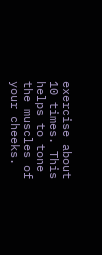exercise about 10 times. This helps to tone the muscles of your cheeks.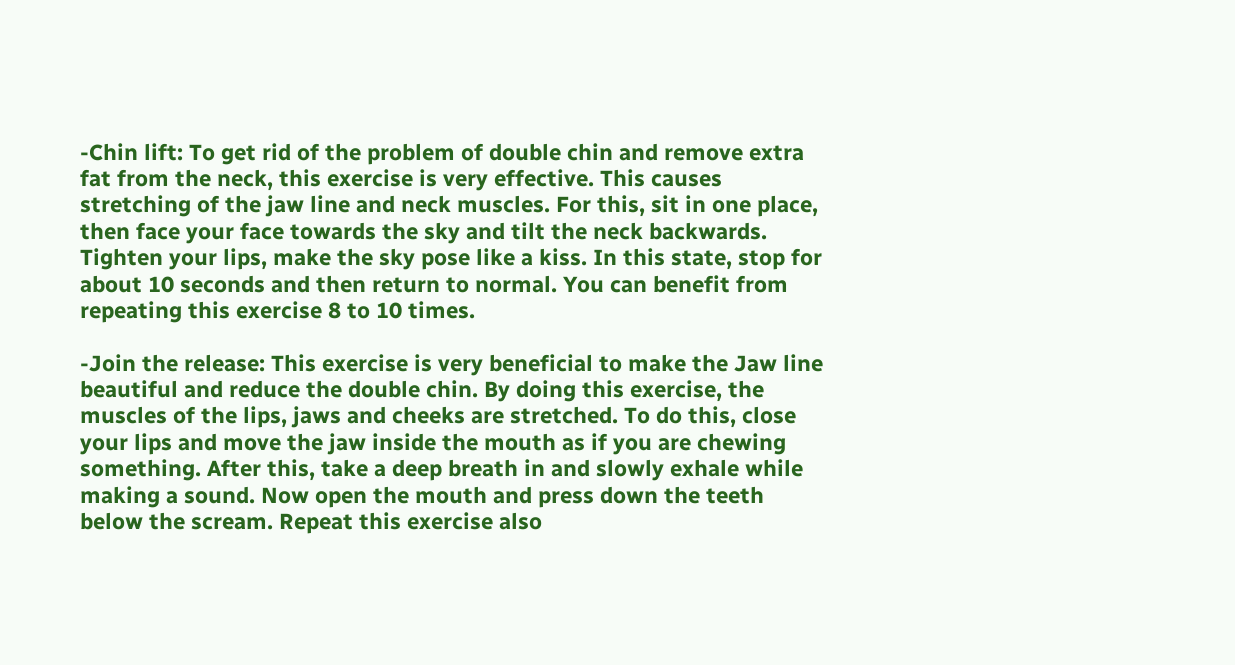-Chin lift: To get rid of the problem of double chin and remove extra fat from the neck, this exercise is very effective. This causes stretching of the jaw line and neck muscles. For this, sit in one place, then face your face towards the sky and tilt the neck backwards. Tighten your lips, make the sky pose like a kiss. In this state, stop for about 10 seconds and then return to normal. You can benefit from repeating this exercise 8 to 10 times.

-Join the release: This exercise is very beneficial to make the Jaw line beautiful and reduce the double chin. By doing this exercise, the muscles of the lips, jaws and cheeks are stretched. To do this, close your lips and move the jaw inside the mouth as if you are chewing something. After this, take a deep breath in and slowly exhale while making a sound. Now open the mouth and press down the teeth below the scream. Repeat this exercise also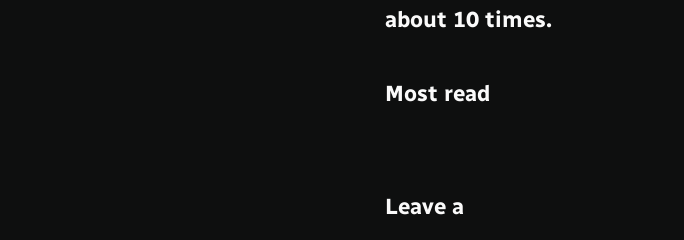about 10 times.

Most read


Leave a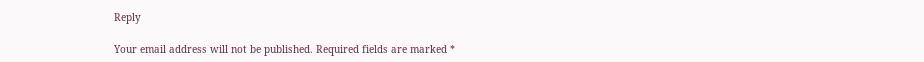Reply

Your email address will not be published. Required fields are marked *